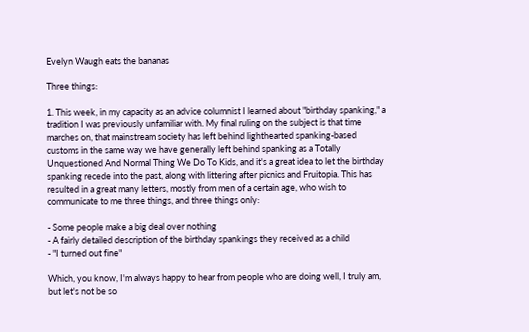Evelyn Waugh eats the bananas

Three things:

1. This week, in my capacity as an advice columnist I learned about "birthday spanking," a tradition I was previously unfamiliar with. My final ruling on the subject is that time marches on, that mainstream society has left behind lighthearted spanking-based customs in the same way we have generally left behind spanking as a Totally Unquestioned And Normal Thing We Do To Kids, and it's a great idea to let the birthday spanking recede into the past, along with littering after picnics and Fruitopia. This has resulted in a great many letters, mostly from men of a certain age, who wish to communicate to me three things, and three things only:

- Some people make a big deal over nothing
- A fairly detailed description of the birthday spankings they received as a child
- "I turned out fine"

Which, you know, I'm always happy to hear from people who are doing well, I truly am, but let's not be so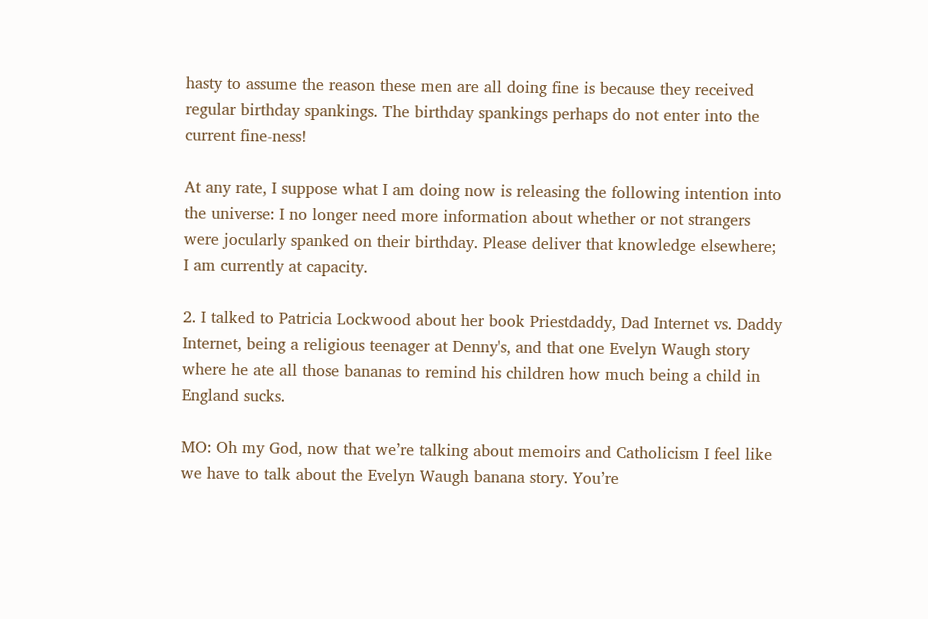hasty to assume the reason these men are all doing fine is because they received regular birthday spankings. The birthday spankings perhaps do not enter into the current fine-ness!

At any rate, I suppose what I am doing now is releasing the following intention into the universe: I no longer need more information about whether or not strangers were jocularly spanked on their birthday. Please deliver that knowledge elsewhere; I am currently at capacity.

2. I talked to Patricia Lockwood about her book Priestdaddy, Dad Internet vs. Daddy Internet, being a religious teenager at Denny's, and that one Evelyn Waugh story where he ate all those bananas to remind his children how much being a child in England sucks.

MO: Oh my God, now that we’re talking about memoirs and Catholicism I feel like we have to talk about the Evelyn Waugh banana story. You’re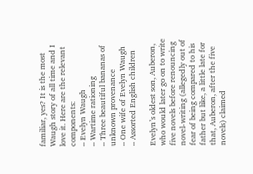familiar, yes? It is the most Waugh story of all time and I love it. Here are the relevant components:
– Evelyn Waugh
– Wartime rationing
– Three beautiful bananas of unknown provenance
– One wife of Evelyn Waugh
– Assorted English children

Evelyn’s oldest son, Auberon, who would later go on to write five novels before renouncing novel-writing (allegedly out of fear of being compared to his father but like, a little late for that, Auberon, after the five novels) claimed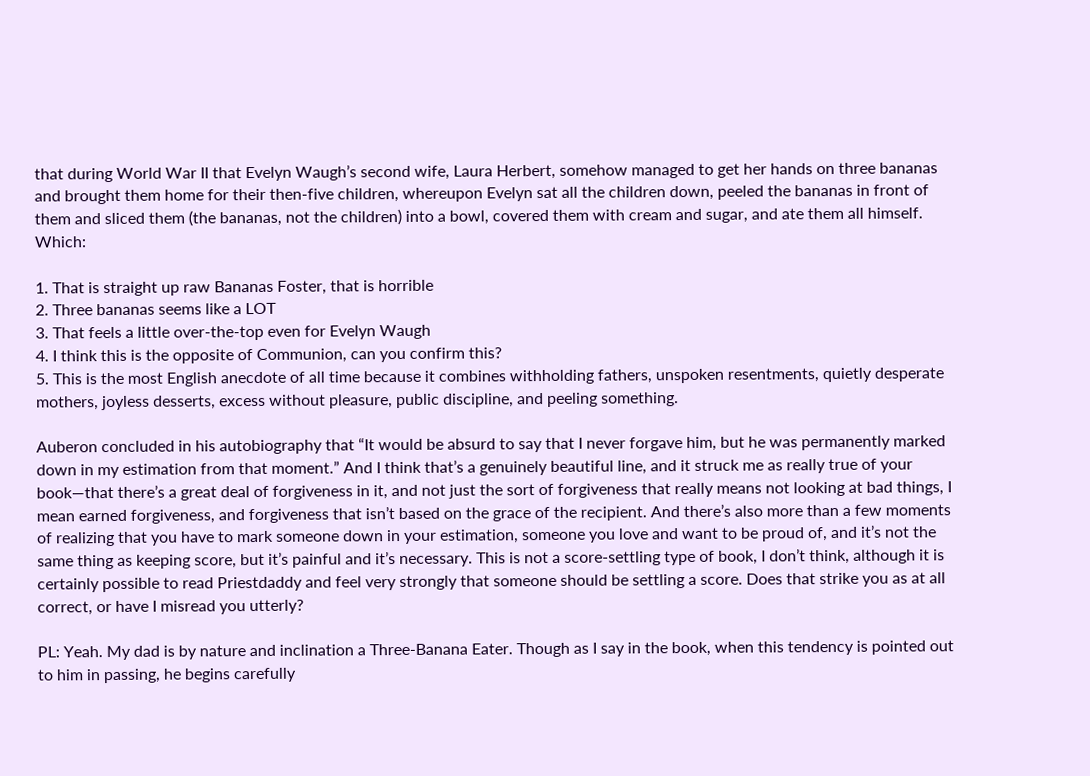that during World War II that Evelyn Waugh’s second wife, Laura Herbert, somehow managed to get her hands on three bananas and brought them home for their then-five children, whereupon Evelyn sat all the children down, peeled the bananas in front of them and sliced them (the bananas, not the children) into a bowl, covered them with cream and sugar, and ate them all himself. Which:

1. That is straight up raw Bananas Foster, that is horrible
2. Three bananas seems like a LOT
3. That feels a little over-the-top even for Evelyn Waugh
4. I think this is the opposite of Communion, can you confirm this?
5. This is the most English anecdote of all time because it combines withholding fathers, unspoken resentments, quietly desperate mothers, joyless desserts, excess without pleasure, public discipline, and peeling something.

Auberon concluded in his autobiography that “It would be absurd to say that I never forgave him, but he was permanently marked down in my estimation from that moment.” And I think that’s a genuinely beautiful line, and it struck me as really true of your book—that there’s a great deal of forgiveness in it, and not just the sort of forgiveness that really means not looking at bad things, I mean earned forgiveness, and forgiveness that isn’t based on the grace of the recipient. And there’s also more than a few moments of realizing that you have to mark someone down in your estimation, someone you love and want to be proud of, and it’s not the same thing as keeping score, but it’s painful and it’s necessary. This is not a score-settling type of book, I don’t think, although it is certainly possible to read Priestdaddy and feel very strongly that someone should be settling a score. Does that strike you as at all correct, or have I misread you utterly?

PL: Yeah. My dad is by nature and inclination a Three-Banana Eater. Though as I say in the book, when this tendency is pointed out to him in passing, he begins carefully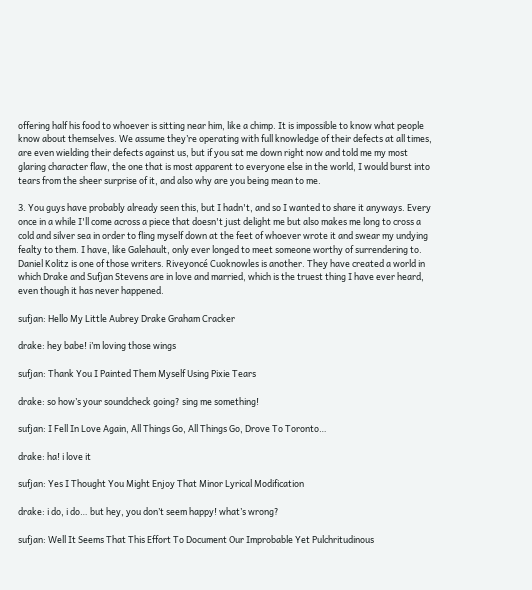offering half his food to whoever is sitting near him, like a chimp. It is impossible to know what people know about themselves. We assume they’re operating with full knowledge of their defects at all times, are even wielding their defects against us, but if you sat me down right now and told me my most glaring character flaw, the one that is most apparent to everyone else in the world, I would burst into tears from the sheer surprise of it, and also why are you being mean to me.

3. You guys have probably already seen this, but I hadn't, and so I wanted to share it anyways. Every once in a while I'll come across a piece that doesn't just delight me but also makes me long to cross a cold and silver sea in order to fling myself down at the feet of whoever wrote it and swear my undying fealty to them. I have, like Galehault, only ever longed to meet someone worthy of surrendering to. Daniel Kolitz is one of those writers. Riveyoncé Cuoknowles is another. They have created a world in which Drake and Sufjan Stevens are in love and married, which is the truest thing I have ever heard, even though it has never happened.

sufjan: Hello My Little Aubrey Drake Graham Cracker

drake: hey babe! i’m loving those wings

sufjan: Thank You I Painted Them Myself Using Pixie Tears

drake: so how’s your soundcheck going? sing me something!

sufjan: I Fell In Love Again, All Things Go, All Things Go, Drove To Toronto…

drake: ha! i love it

sufjan: Yes I Thought You Might Enjoy That Minor Lyrical Modification

drake: i do, i do… but hey, you don’t seem happy! what’s wrong?

sufjan: Well It Seems That This Effort To Document Our Improbable Yet Pulchritudinous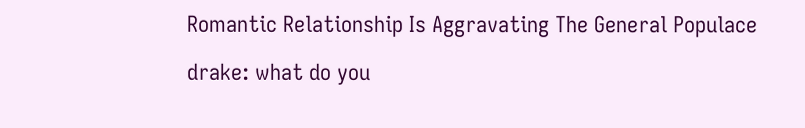Romantic Relationship Is Aggravating The General Populace

drake: what do you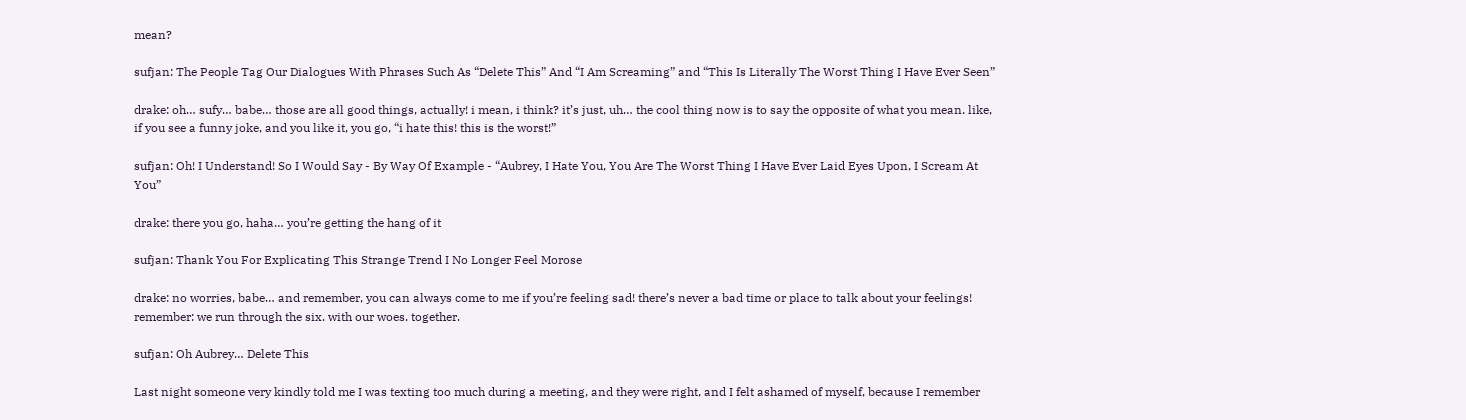mean?

sufjan: The People Tag Our Dialogues With Phrases Such As “Delete This” And “I Am Screaming” and “This Is Literally The Worst Thing I Have Ever Seen”

drake: oh… sufy… babe… those are all good things, actually! i mean, i think? it’s just, uh… the cool thing now is to say the opposite of what you mean. like, if you see a funny joke, and you like it, you go, “i hate this! this is the worst!”

sufjan: Oh! I Understand! So I Would Say - By Way Of Example - “Aubrey, I Hate You, You Are The Worst Thing I Have Ever Laid Eyes Upon, I Scream At You”

drake: there you go, haha… you’re getting the hang of it

sufjan: Thank You For Explicating This Strange Trend I No Longer Feel Morose

drake: no worries, babe… and remember, you can always come to me if you’re feeling sad! there’s never a bad time or place to talk about your feelings! remember: we run through the six. with our woes. together.

sufjan: Oh Aubrey… Delete This

Last night someone very kindly told me I was texting too much during a meeting, and they were right, and I felt ashamed of myself, because I remember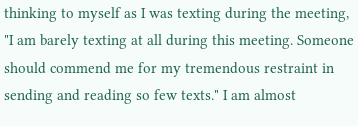thinking to myself as I was texting during the meeting, "I am barely texting at all during this meeting. Someone should commend me for my tremendous restraint in sending and reading so few texts." I am almost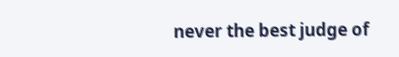never the best judge of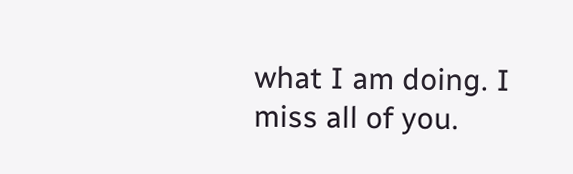what I am doing. I miss all of you.